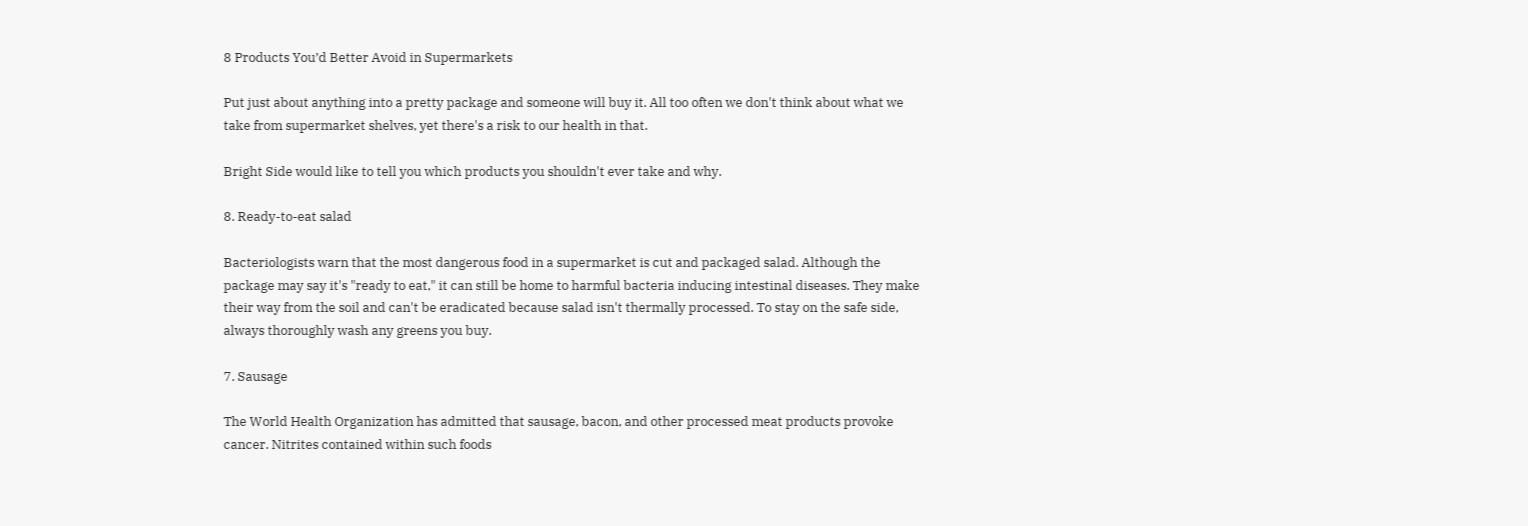8 Products You’d Better Avoid in Supermarkets

Put just about anything into a pretty package and someone will buy it. All too often we don't think about what we take from supermarket shelves, yet there's a risk to our health in that.

Bright Side would like to tell you which products you shouldn't ever take and why.

8. Ready-to-eat salad

Bacteriologists warn that the most dangerous food in a supermarket is cut and packaged salad. Although the package may say it's "ready to eat," it can still be home to harmful bacteria inducing intestinal diseases. They make their way from the soil and can't be eradicated because salad isn't thermally processed. To stay on the safe side, always thoroughly wash any greens you buy.

7. Sausage

The World Health Organization has admitted that sausage, bacon, and other processed meat products provoke cancer. Nitrites contained within such foods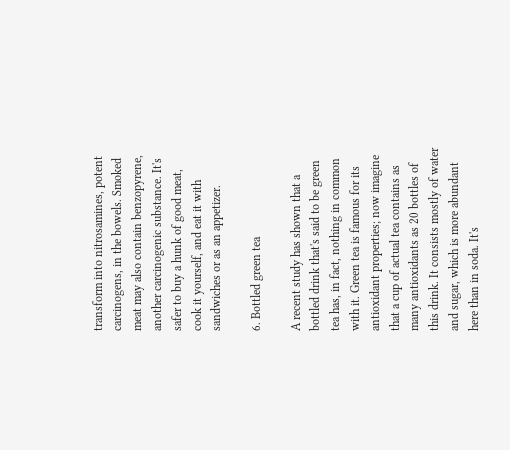transform into nitrosamines, potent carcinogens, in the bowels. Smoked meat may also contain benzopyrene, another carcinogenic substance. It's safer to buy a hunk of good meat, cook it yourself, and eat it with sandwiches or as an appetizer.

6. Bottled green tea

A recent study has shown that a bottled drink that's said to be green tea has, in fact, nothing in common with it. Green tea is famous for its antioxidant properties; now imagine that a cup of actual tea contains as many antioxidants as 20 bottles of this drink. It consists mostly of water and sugar, which is more abundant here than in soda. It's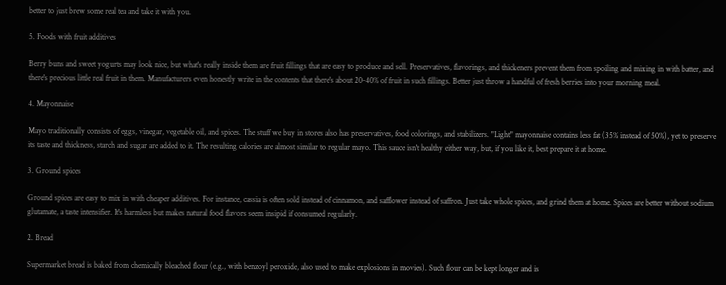better to just brew some real tea and take it with you.

5. Foods with fruit additives

Berry buns and sweet yogurts may look nice, but what's really inside them are fruit fillings that are easy to produce and sell. Preservatives, flavorings, and thickeners prevent them from spoiling and mixing in with batter, and there's precious little real fruit in them. Manufacturers even honestly write in the contents that there's about 20-40% of fruit in such fillings. Better just throw a handful of fresh berries into your morning meal.

4. Mayonnaise

Mayo traditionally consists of eggs, vinegar, vegetable oil, and spices. The stuff we buy in stores also has preservatives, food colorings, and stabilizers. "Light" mayonnaise contains less fat (35% instead of 50%), yet to preserve its taste and thickness, starch and sugar are added to it. The resulting calories are almost similar to regular mayo. This sauce isn't healthy either way, but, if you like it, best prepare it at home.

3. Ground spices

Ground spices are easy to mix in with cheaper additives. For instance, cassia is often sold instead of cinnamon, and safflower instead of saffron. Just take whole spices, and grind them at home. Spices are better without sodium glutamate, a taste intensifier. It's harmless but makes natural food flavors seem insipid if consumed regularly.

2. Bread

Supermarket bread is baked from chemically bleached flour (e.g., with benzoyl peroxide, also used to make explosions in movies). Such flour can be kept longer and is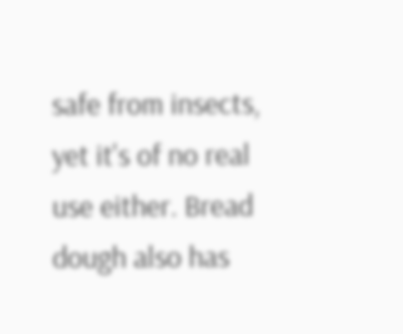safe from insects, yet it's of no real use either. Bread dough also has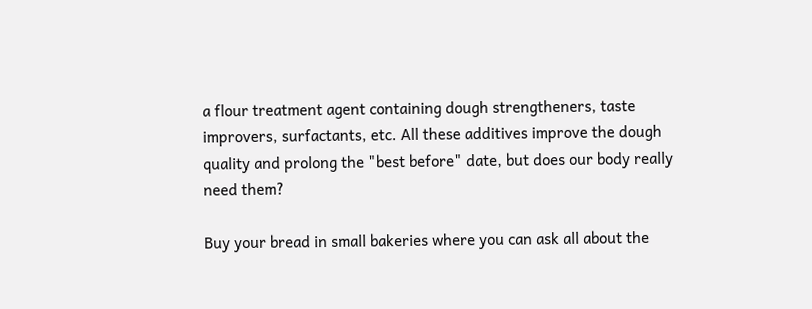a flour treatment agent containing dough strengtheners, taste improvers, surfactants, etc. All these additives improve the dough quality and prolong the "best before" date, but does our body really need them?

Buy your bread in small bakeries where you can ask all about the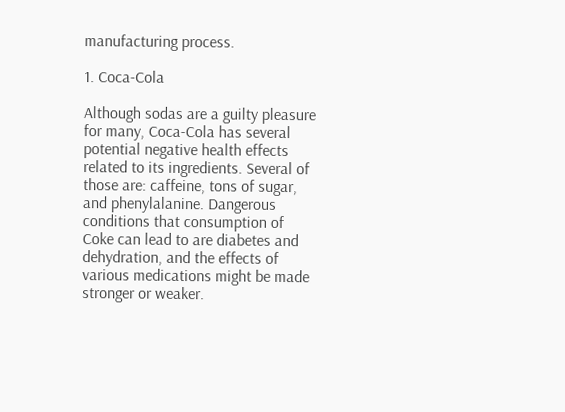manufacturing process.

1. Coca-Cola

Although sodas are a guilty pleasure for many, Coca-Cola has several potential negative health effects related to its ingredients. Several of those are: caffeine, tons of sugar, and phenylalanine. Dangerous conditions that consumption of Coke can lead to are diabetes and dehydration, and the effects of various medications might be made stronger or weaker.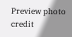Preview photo credit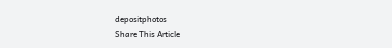depositphotos
Share This Article